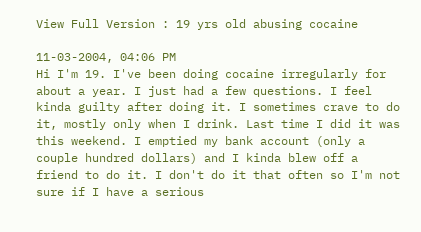View Full Version : 19 yrs old abusing cocaine

11-03-2004, 04:06 PM
Hi I'm 19. I've been doing cocaine irregularly for about a year. I just had a few questions. I feel kinda guilty after doing it. I sometimes crave to do it, mostly only when I drink. Last time I did it was this weekend. I emptied my bank account (only a couple hundred dollars) and I kinda blew off a friend to do it. I don't do it that often so I'm not sure if I have a serious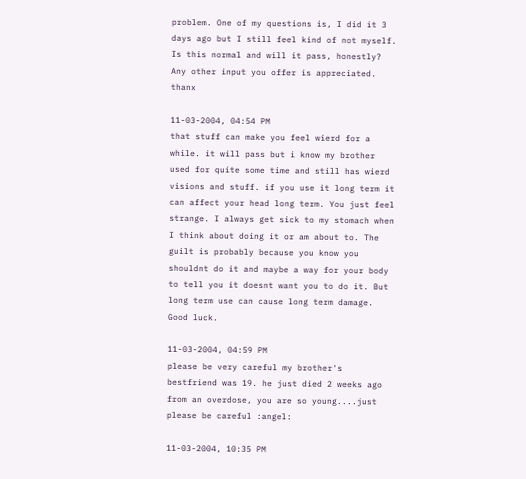problem. One of my questions is, I did it 3 days ago but I still feel kind of not myself. Is this normal and will it pass, honestly? Any other input you offer is appreciated. thanx

11-03-2004, 04:54 PM
that stuff can make you feel wierd for a while. it will pass but i know my brother used for quite some time and still has wierd visions and stuff. if you use it long term it can affect your head long term. You just feel strange. I always get sick to my stomach when I think about doing it or am about to. The guilt is probably because you know you shouldnt do it and maybe a way for your body to tell you it doesnt want you to do it. But long term use can cause long term damage. Good luck.

11-03-2004, 04:59 PM
please be very careful my brother's bestfriend was 19. he just died 2 weeks ago from an overdose, you are so young....just please be careful :angel:

11-03-2004, 10:35 PM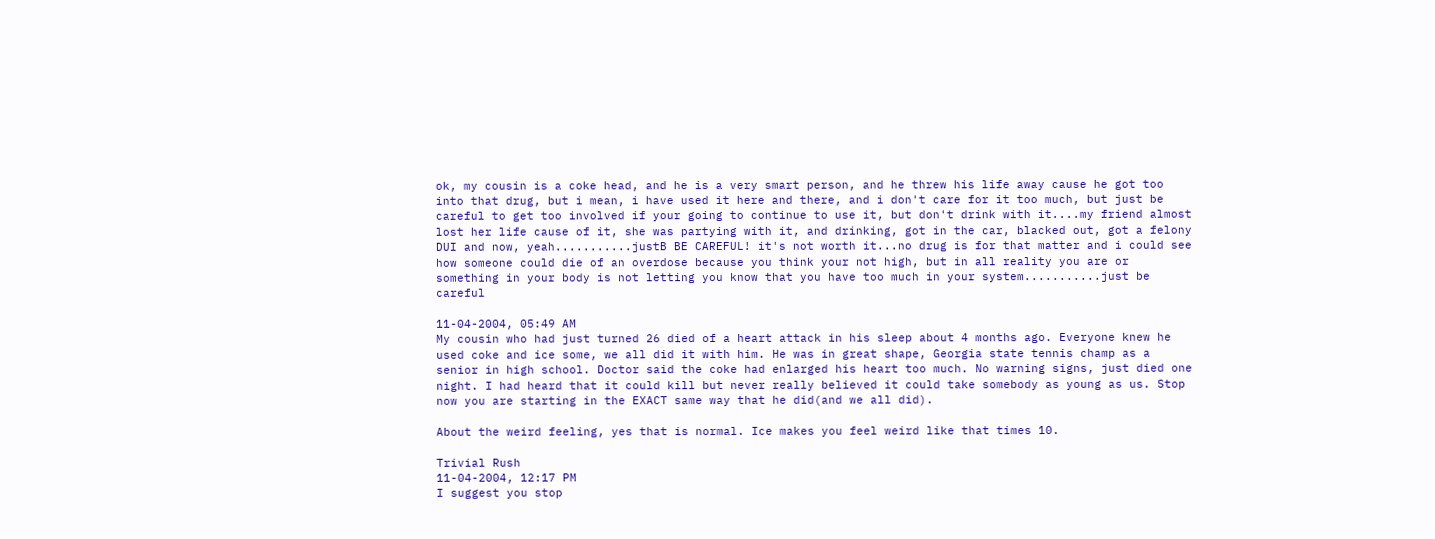ok, my cousin is a coke head, and he is a very smart person, and he threw his life away cause he got too into that drug, but i mean, i have used it here and there, and i don't care for it too much, but just be careful to get too involved if your going to continue to use it, but don't drink with it....my friend almost lost her life cause of it, she was partying with it, and drinking, got in the car, blacked out, got a felony DUI and now, yeah...........justB BE CAREFUL! it's not worth it...no drug is for that matter and i could see how someone could die of an overdose because you think your not high, but in all reality you are or something in your body is not letting you know that you have too much in your system...........just be careful

11-04-2004, 05:49 AM
My cousin who had just turned 26 died of a heart attack in his sleep about 4 months ago. Everyone knew he used coke and ice some, we all did it with him. He was in great shape, Georgia state tennis champ as a senior in high school. Doctor said the coke had enlarged his heart too much. No warning signs, just died one night. I had heard that it could kill but never really believed it could take somebody as young as us. Stop now you are starting in the EXACT same way that he did(and we all did).

About the weird feeling, yes that is normal. Ice makes you feel weird like that times 10.

Trivial Rush
11-04-2004, 12:17 PM
I suggest you stop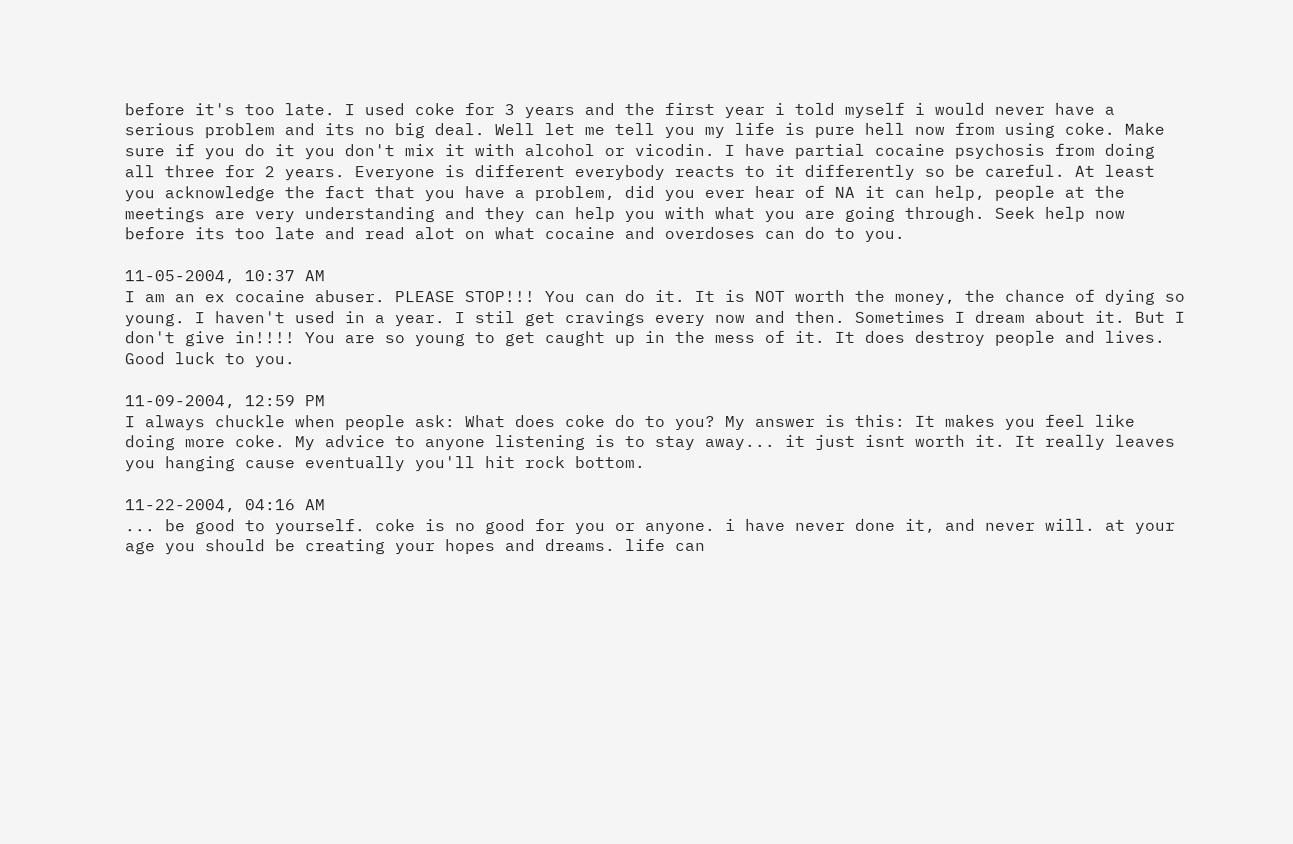before it's too late. I used coke for 3 years and the first year i told myself i would never have a serious problem and its no big deal. Well let me tell you my life is pure hell now from using coke. Make sure if you do it you don't mix it with alcohol or vicodin. I have partial cocaine psychosis from doing all three for 2 years. Everyone is different everybody reacts to it differently so be careful. At least you acknowledge the fact that you have a problem, did you ever hear of NA it can help, people at the meetings are very understanding and they can help you with what you are going through. Seek help now before its too late and read alot on what cocaine and overdoses can do to you.

11-05-2004, 10:37 AM
I am an ex cocaine abuser. PLEASE STOP!!! You can do it. It is NOT worth the money, the chance of dying so young. I haven't used in a year. I stil get cravings every now and then. Sometimes I dream about it. But I don't give in!!!! You are so young to get caught up in the mess of it. It does destroy people and lives. Good luck to you.

11-09-2004, 12:59 PM
I always chuckle when people ask: What does coke do to you? My answer is this: It makes you feel like doing more coke. My advice to anyone listening is to stay away... it just isnt worth it. It really leaves you hanging cause eventually you'll hit rock bottom.

11-22-2004, 04:16 AM
... be good to yourself. coke is no good for you or anyone. i have never done it, and never will. at your age you should be creating your hopes and dreams. life can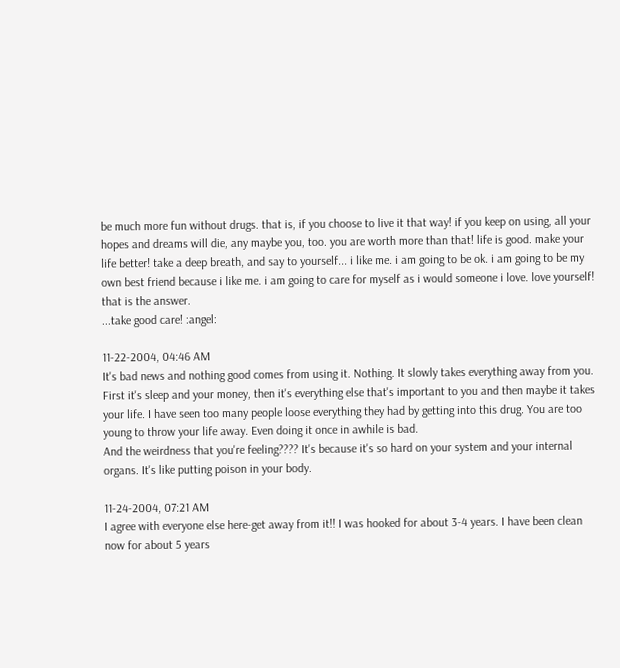be much more fun without drugs. that is, if you choose to live it that way! if you keep on using, all your hopes and dreams will die, any maybe you, too. you are worth more than that! life is good. make your life better! take a deep breath, and say to yourself... i like me. i am going to be ok. i am going to be my own best friend because i like me. i am going to care for myself as i would someone i love. love yourself! that is the answer.
...take good care! :angel:

11-22-2004, 04:46 AM
It's bad news and nothing good comes from using it. Nothing. It slowly takes everything away from you. First it's sleep and your money, then it's everything else that's important to you and then maybe it takes your life. I have seen too many people loose everything they had by getting into this drug. You are too young to throw your life away. Even doing it once in awhile is bad.
And the weirdness that you're feeling???? It's because it's so hard on your system and your internal organs. It's like putting poison in your body.

11-24-2004, 07:21 AM
I agree with everyone else here-get away from it!! I was hooked for about 3-4 years. I have been clean now for about 5 years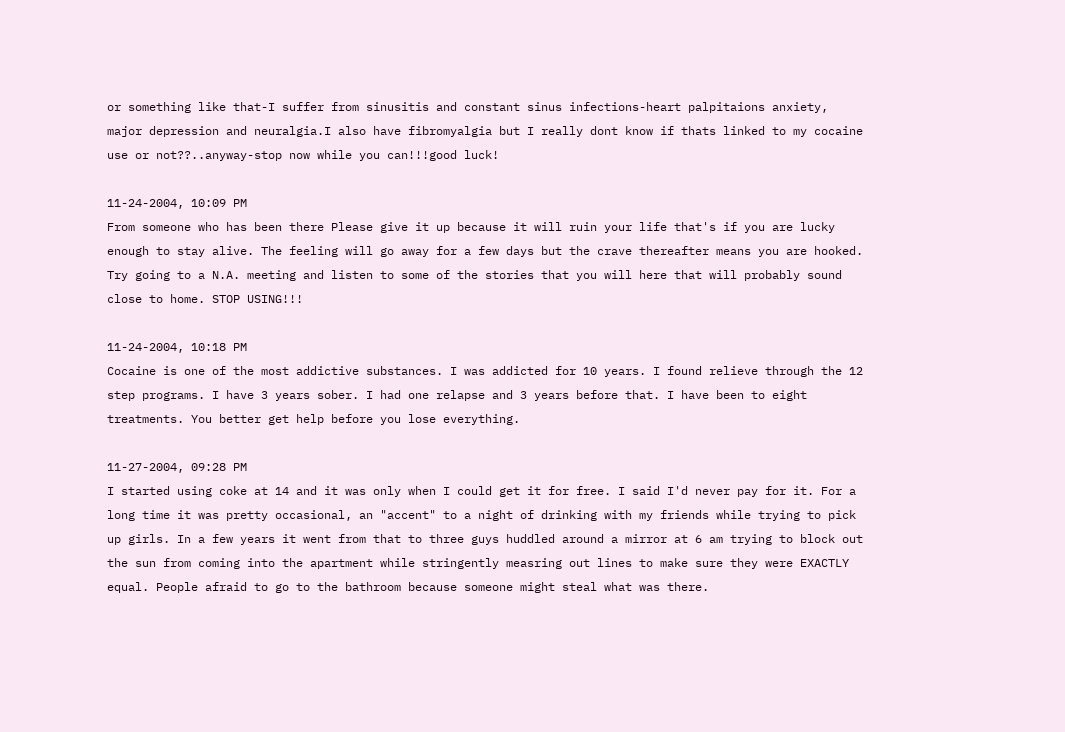or something like that-I suffer from sinusitis and constant sinus infections-heart palpitaions anxiety, major depression and neuralgia.I also have fibromyalgia but I really dont know if thats linked to my cocaine use or not??..anyway-stop now while you can!!!good luck!

11-24-2004, 10:09 PM
From someone who has been there Please give it up because it will ruin your life that's if you are lucky enough to stay alive. The feeling will go away for a few days but the crave thereafter means you are hooked. Try going to a N.A. meeting and listen to some of the stories that you will here that will probably sound close to home. STOP USING!!!

11-24-2004, 10:18 PM
Cocaine is one of the most addictive substances. I was addicted for 10 years. I found relieve through the 12 step programs. I have 3 years sober. I had one relapse and 3 years before that. I have been to eight treatments. You better get help before you lose everything.

11-27-2004, 09:28 PM
I started using coke at 14 and it was only when I could get it for free. I said I'd never pay for it. For a long time it was pretty occasional, an "accent" to a night of drinking with my friends while trying to pick up girls. In a few years it went from that to three guys huddled around a mirror at 6 am trying to block out the sun from coming into the apartment while stringently measring out lines to make sure they were EXACTLY equal. People afraid to go to the bathroom because someone might steal what was there.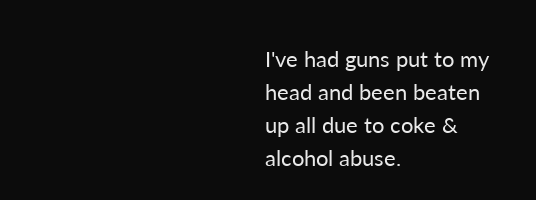I've had guns put to my head and been beaten up all due to coke & alcohol abuse.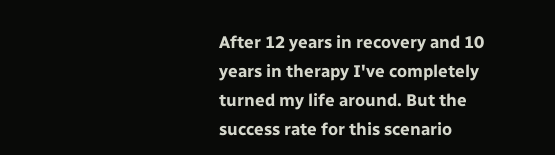After 12 years in recovery and 10 years in therapy I've completely turned my life around. But the success rate for this scenario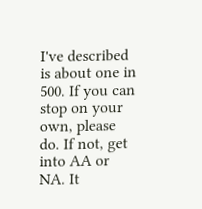I've described is about one in 500. If you can stop on your own, please do. If not, get into AA or NA. It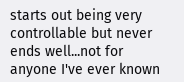starts out being very controllable but never ends well...not for anyone I've ever known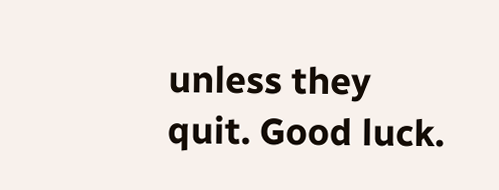unless they quit. Good luck.